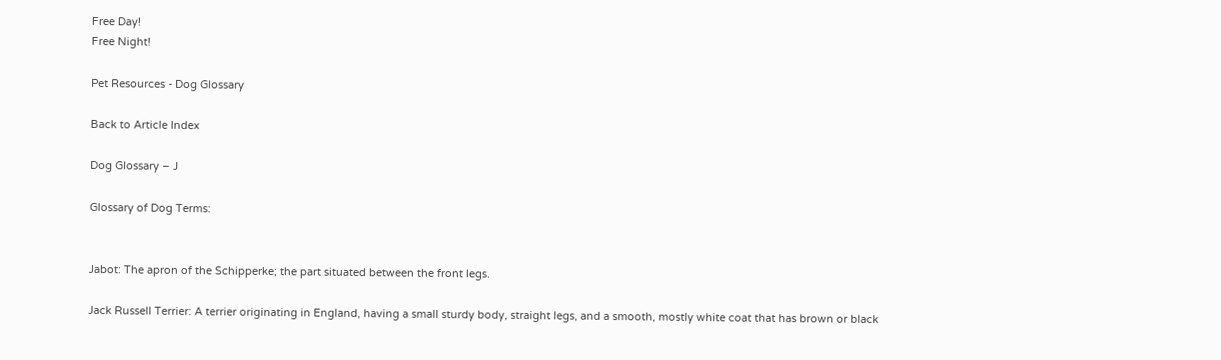Free Day!
Free Night!

Pet Resources - Dog Glossary

Back to Article Index

Dog Glossary – J

Glossary of Dog Terms:


Jabot: The apron of the Schipperke; the part situated between the front legs.

Jack Russell Terrier: A terrier originating in England, having a small sturdy body, straight legs, and a smooth, mostly white coat that has brown or black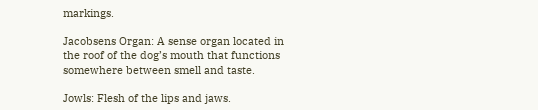markings.

Jacobsens Organ: A sense organ located in the roof of the dog’s mouth that functions somewhere between smell and taste.

Jowls: Flesh of the lips and jaws.